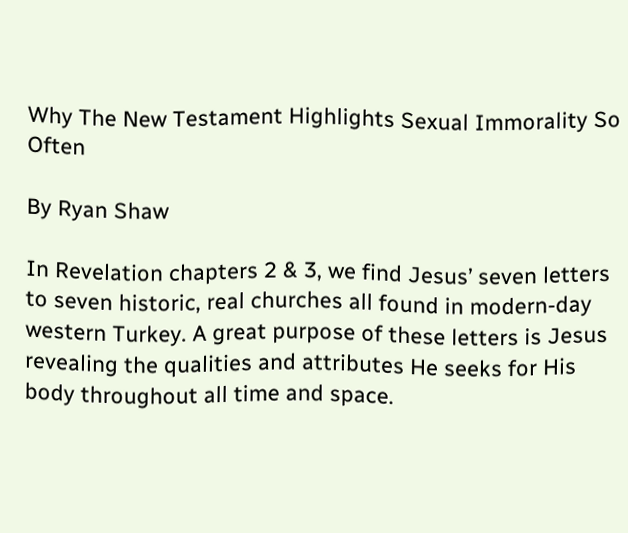Why The New Testament Highlights Sexual Immorality So Often

By Ryan Shaw

In Revelation chapters 2 & 3, we find Jesus’ seven letters to seven historic, real churches all found in modern-day western Turkey. A great purpose of these letters is Jesus revealing the qualities and attributes He seeks for His body throughout all time and space.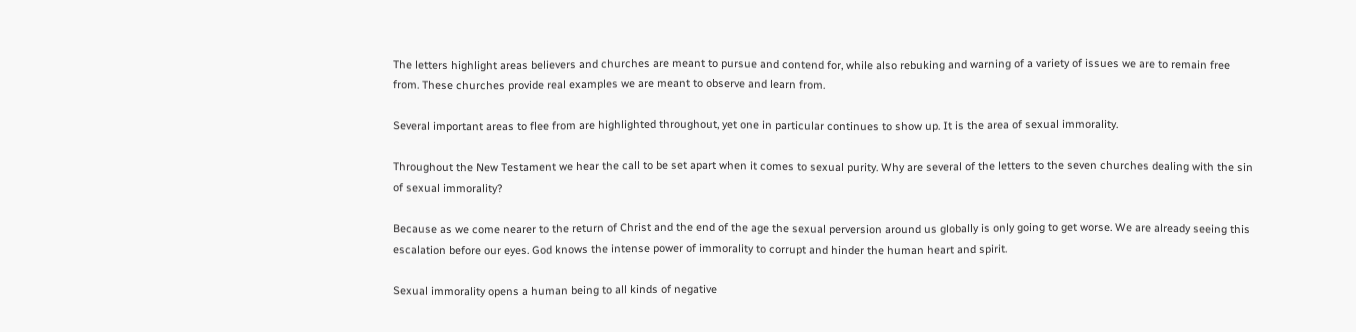The letters highlight areas believers and churches are meant to pursue and contend for, while also rebuking and warning of a variety of issues we are to remain free from. These churches provide real examples we are meant to observe and learn from.

Several important areas to flee from are highlighted throughout, yet one in particular continues to show up. It is the area of sexual immorality.

Throughout the New Testament we hear the call to be set apart when it comes to sexual purity. Why are several of the letters to the seven churches dealing with the sin of sexual immorality?

Because as we come nearer to the return of Christ and the end of the age the sexual perversion around us globally is only going to get worse. We are already seeing this escalation before our eyes. God knows the intense power of immorality to corrupt and hinder the human heart and spirit.

Sexual immorality opens a human being to all kinds of negative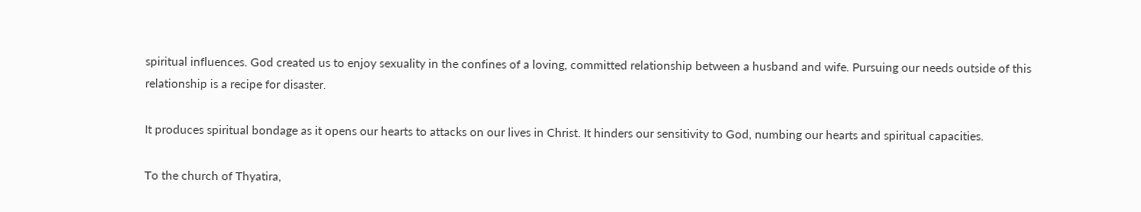spiritual influences. God created us to enjoy sexuality in the confines of a loving, committed relationship between a husband and wife. Pursuing our needs outside of this relationship is a recipe for disaster.

It produces spiritual bondage as it opens our hearts to attacks on our lives in Christ. It hinders our sensitivity to God, numbing our hearts and spiritual capacities.

To the church of Thyatira,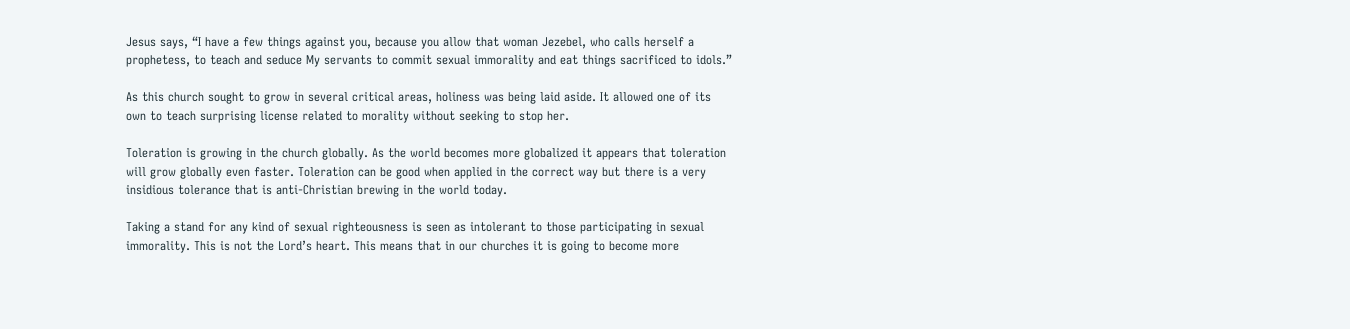Jesus says, “I have a few things against you, because you allow that woman Jezebel, who calls herself a prophetess, to teach and seduce My servants to commit sexual immorality and eat things sacrificed to idols.”

As this church sought to grow in several critical areas, holiness was being laid aside. It allowed one of its own to teach surprising license related to morality without seeking to stop her.

Toleration is growing in the church globally. As the world becomes more globalized it appears that toleration will grow globally even faster. Toleration can be good when applied in the correct way but there is a very insidious tolerance that is anti-Christian brewing in the world today.

Taking a stand for any kind of sexual righteousness is seen as intolerant to those participating in sexual immorality. This is not the Lord’s heart. This means that in our churches it is going to become more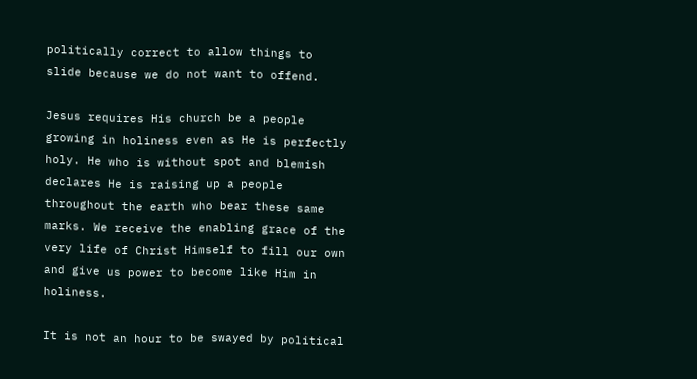politically correct to allow things to slide because we do not want to offend.

Jesus requires His church be a people growing in holiness even as He is perfectly holy. He who is without spot and blemish declares He is raising up a people throughout the earth who bear these same marks. We receive the enabling grace of the very life of Christ Himself to fill our own and give us power to become like Him in holiness.

It is not an hour to be swayed by political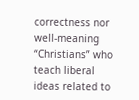correctness nor well-meaning “Christians” who teach liberal ideas related to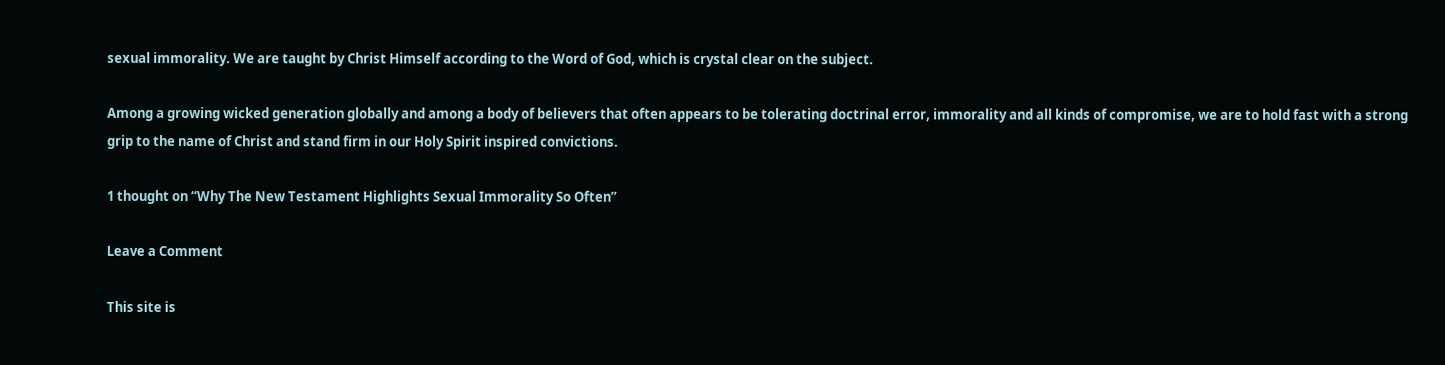sexual immorality. We are taught by Christ Himself according to the Word of God, which is crystal clear on the subject.

Among a growing wicked generation globally and among a body of believers that often appears to be tolerating doctrinal error, immorality and all kinds of compromise, we are to hold fast with a strong grip to the name of Christ and stand firm in our Holy Spirit inspired convictions.

1 thought on “Why The New Testament Highlights Sexual Immorality So Often”

Leave a Comment

This site is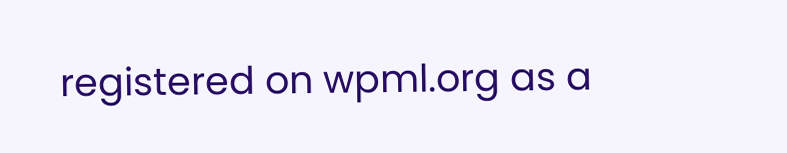registered on wpml.org as a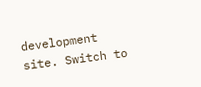development site. Switch to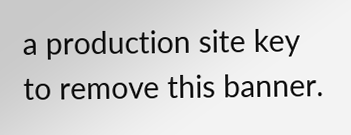a production site key to remove this banner.